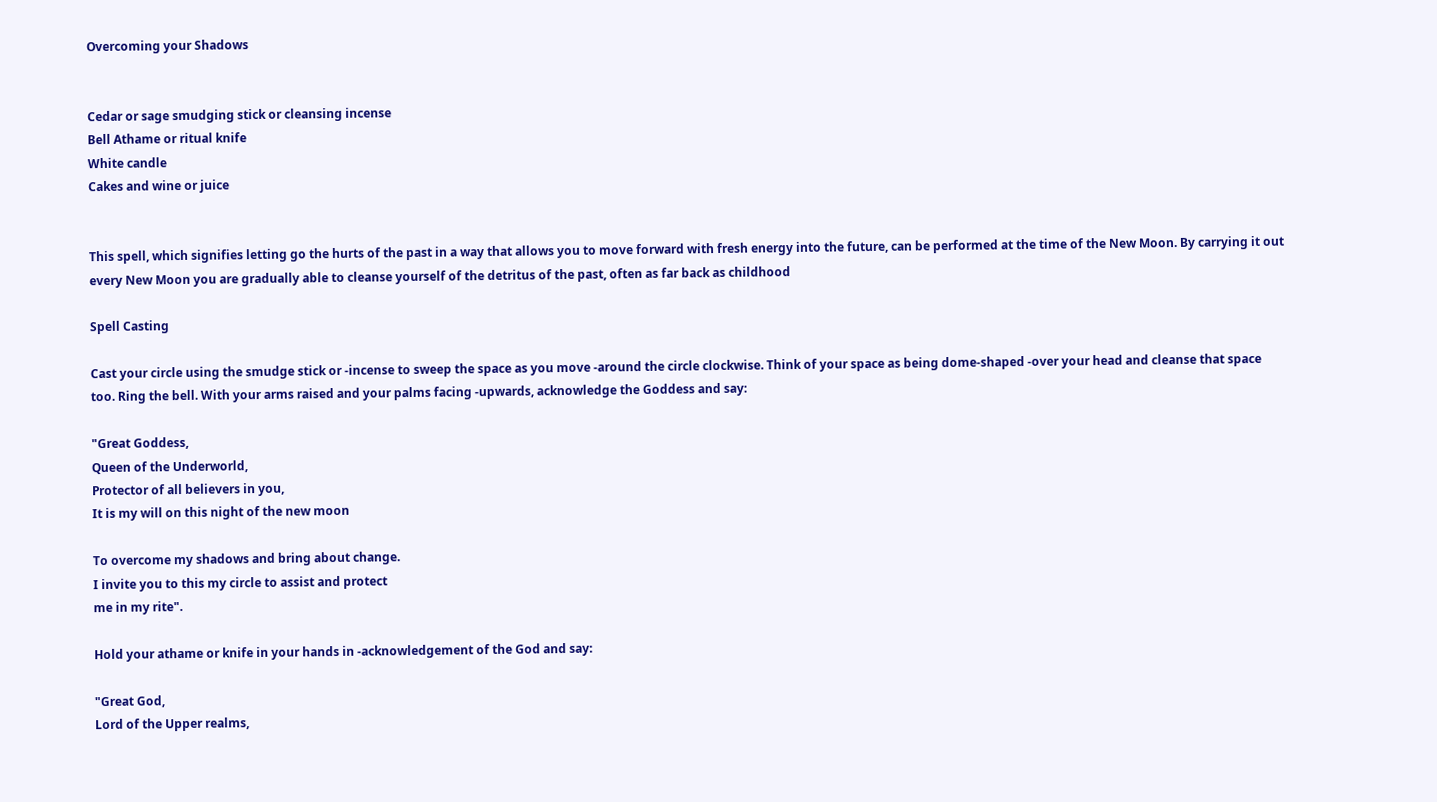Overcoming your Shadows


Cedar or sage smudging stick or cleansing incense
Bell Athame or ritual knife
White candle
Cakes and wine or juice


This spell, which signifies letting go the hurts of the past in a way that allows you to move forward with fresh energy into the future, can be performed at the time of the New Moon. By carrying it out every New Moon you are gradually able to cleanse yourself of the detritus of the past, often as far back as childhood

Spell Casting

Cast your circle using the smudge stick or -incense to sweep the space as you move -around the circle clockwise. Think of your space as being dome-shaped -over your head and cleanse that space too. Ring the bell. With your arms raised and your palms facing -upwards, acknowledge the Goddess and say:

"Great Goddess,
Queen of the Underworld,
Protector of all believers in you,
It is my will on this night of the new moon

To overcome my shadows and bring about change.
I invite you to this my circle to assist and protect
me in my rite".

Hold your athame or knife in your hands in -acknowledgement of the God and say:

"Great God,
Lord of the Upper realms,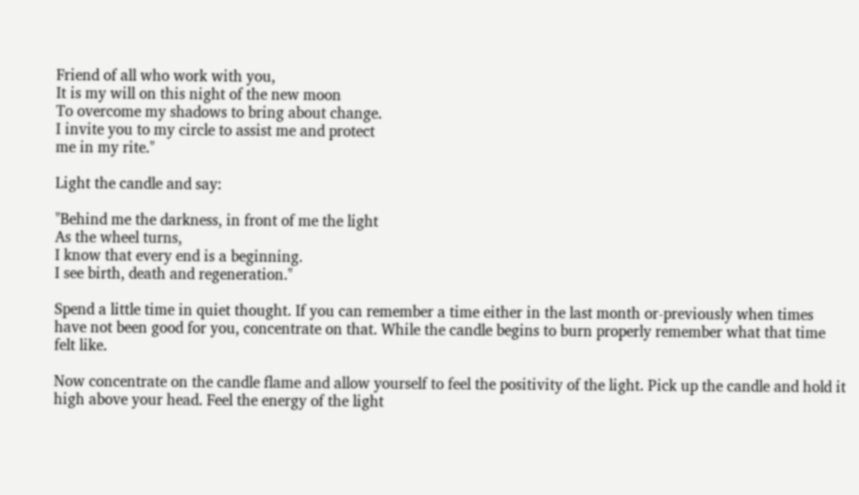Friend of all who work with you,
It is my will on this night of the new moon
To overcome my shadows to bring about change.
I invite you to my circle to assist me and protect
me in my rite."

Light the candle and say:

"Behind me the darkness, in front of me the light
As the wheel turns,
I know that every end is a beginning.
I see birth, death and regeneration."

Spend a little time in quiet thought. If you can remember a time either in the last month or-previously when times have not been good for you, concentrate on that. While the candle begins to burn properly remember what that time felt like.

Now concentrate on the candle flame and allow yourself to feel the positivity of the light. Pick up the candle and hold it high above your head. Feel the energy of the light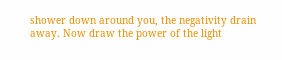shower down around you, the negativity drain away. Now draw the power of the light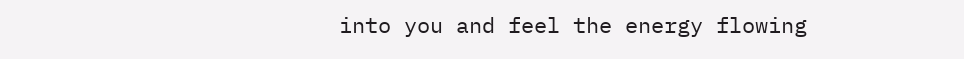into you and feel the energy flowing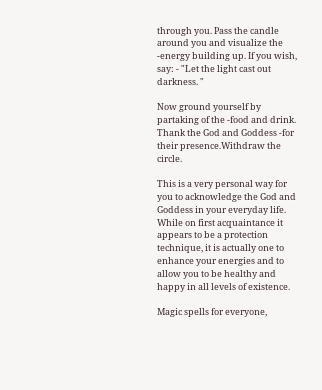through you. Pass the candle around you and visualize the -energy building up. If you wish, say: - "Let the light cast out darkness. "

Now ground yourself by partaking of the -food and drink. Thank the God and Goddess -for their presence.Withdraw the circle.

This is a very personal way for you to acknowledge the God and Goddess in your everyday life. While on first acquaintance it appears to be a protection technique, it is actually one to enhance your energies and to allow you to be healthy and happy in all levels of existence.

Magic spells for everyone,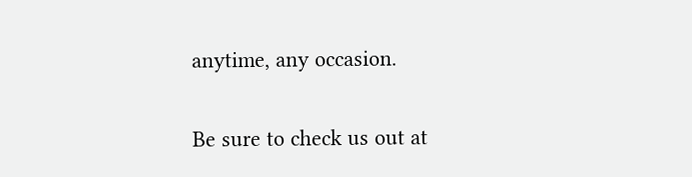anytime, any occasion.

Be sure to check us out at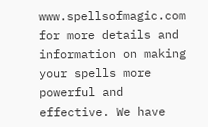www.spellsofmagic.com for more details and information on making your spells more powerful and effective. We have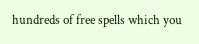hundreds of free spells which you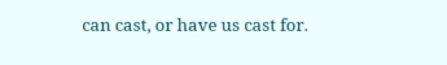can cast, or have us cast for.